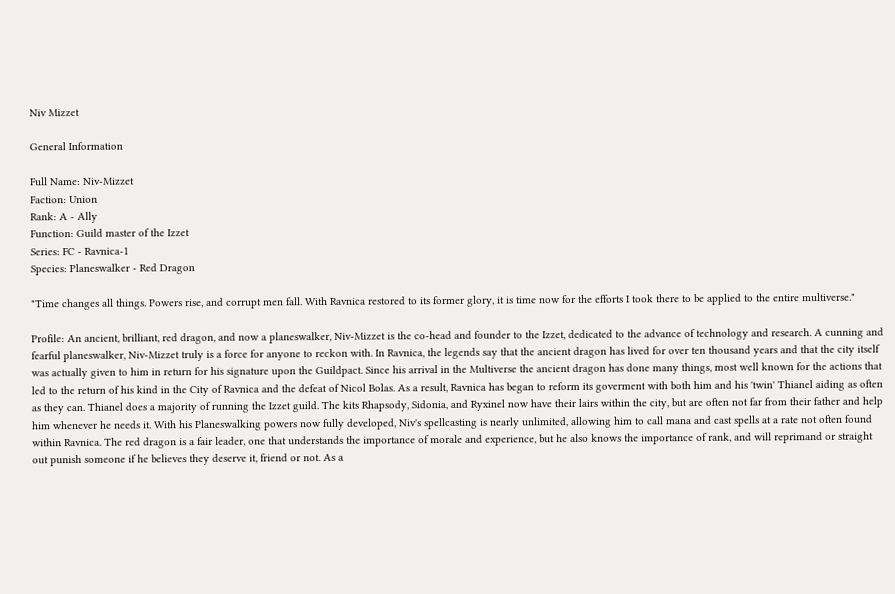Niv Mizzet

General Information

Full Name: Niv-Mizzet
Faction: Union
Rank: A - Ally
Function: Guild master of the Izzet
Series: FC - Ravnica-1
Species: Planeswalker - Red Dragon

"Time changes all things. Powers rise, and corrupt men fall. With Ravnica restored to its former glory, it is time now for the efforts I took there to be applied to the entire multiverse."

Profile: An ancient, brilliant, red dragon, and now a planeswalker, Niv-Mizzet is the co-head and founder to the Izzet, dedicated to the advance of technology and research. A cunning and fearful planeswalker, Niv-Mizzet truly is a force for anyone to reckon with. In Ravnica, the legends say that the ancient dragon has lived for over ten thousand years and that the city itself was actually given to him in return for his signature upon the Guildpact. Since his arrival in the Multiverse the ancient dragon has done many things, most well known for the actions that led to the return of his kind in the City of Ravnica and the defeat of Nicol Bolas. As a result, Ravnica has began to reform its goverment with both him and his 'twin' Thianel aiding as often as they can. Thianel does a majority of running the Izzet guild. The kits Rhapsody, Sidonia, and Ryxinel now have their lairs within the city, but are often not far from their father and help him whenever he needs it. With his Planeswalking powers now fully developed, Niv's spellcasting is nearly unlimited, allowing him to call mana and cast spells at a rate not often found within Ravnica. The red dragon is a fair leader, one that understands the importance of morale and experience, but he also knows the importance of rank, and will reprimand or straight out punish someone if he believes they deserve it, friend or not. As a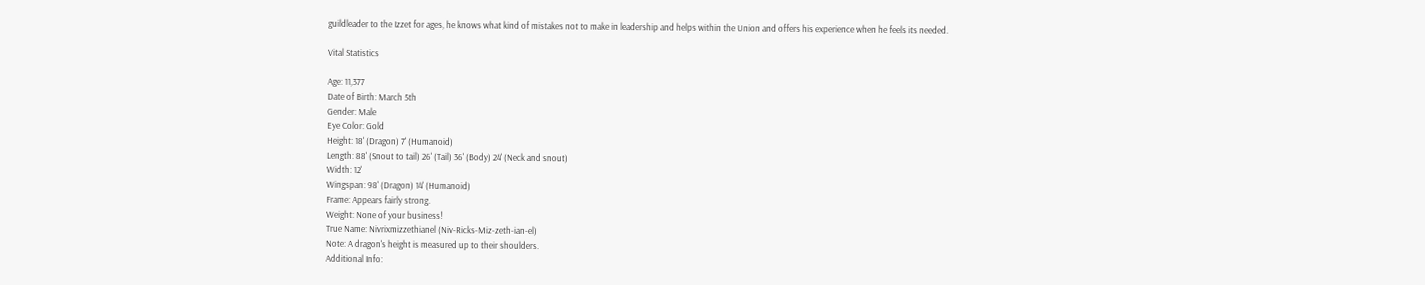guildleader to the Izzet for ages, he knows what kind of mistakes not to make in leadership and helps within the Union and offers his experience when he feels its needed.

Vital Statistics

Age: 11,377
Date of Birth: March 5th
Gender: Male
Eye Color: Gold
Height: 18' (Dragon) 7' (Humanoid)
Length: 88' (Snout to tail) 26' (Tail) 36' (Body) 24' (Neck and snout)
Width: 12'
Wingspan: 98' (Dragon) 14' (Humanoid)
Frame: Appears fairly strong.
Weight: None of your business!
True Name: Nivrixmizzethianel (Niv-Ricks-Miz-zeth-ian-el)
Note: A dragon's height is measured up to their shoulders.
Additional Info: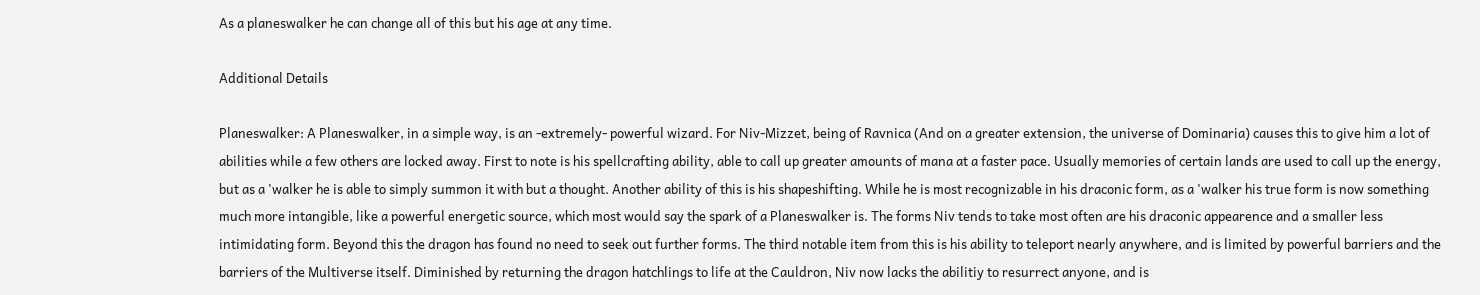As a planeswalker he can change all of this but his age at any time.

Additional Details

Planeswalker: A Planeswalker, in a simple way, is an -extremely- powerful wizard. For Niv-Mizzet, being of Ravnica (And on a greater extension, the universe of Dominaria) causes this to give him a lot of abilities while a few others are locked away. First to note is his spellcrafting ability, able to call up greater amounts of mana at a faster pace. Usually memories of certain lands are used to call up the energy, but as a 'walker he is able to simply summon it with but a thought. Another ability of this is his shapeshifting. While he is most recognizable in his draconic form, as a 'walker his true form is now something much more intangible, like a powerful energetic source, which most would say the spark of a Planeswalker is. The forms Niv tends to take most often are his draconic appearence and a smaller less intimidating form. Beyond this the dragon has found no need to seek out further forms. The third notable item from this is his ability to teleport nearly anywhere, and is limited by powerful barriers and the barriers of the Multiverse itself. Diminished by returning the dragon hatchlings to life at the Cauldron, Niv now lacks the abilitiy to resurrect anyone, and is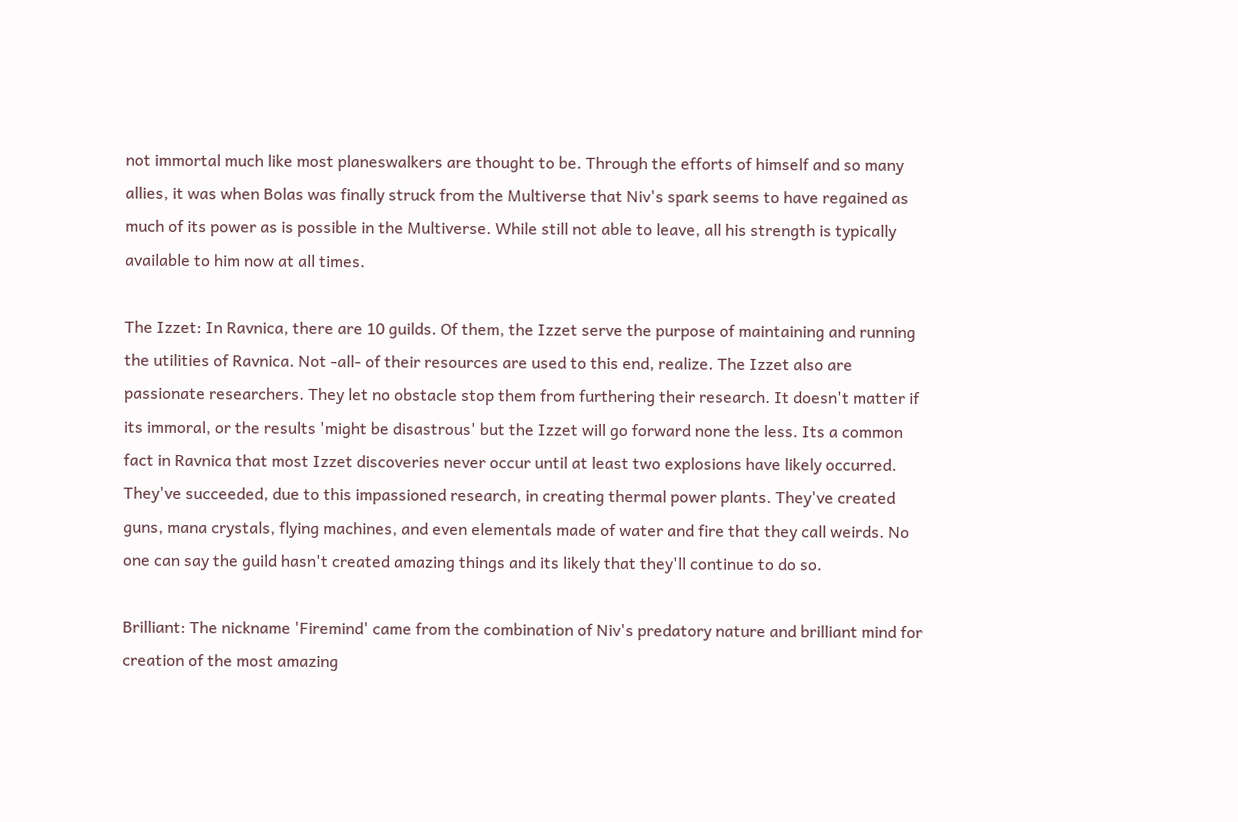not immortal much like most planeswalkers are thought to be. Through the efforts of himself and so many allies, it was when Bolas was finally struck from the Multiverse that Niv's spark seems to have regained as much of its power as is possible in the Multiverse. While still not able to leave, all his strength is typically available to him now at all times.

The Izzet: In Ravnica, there are 10 guilds. Of them, the Izzet serve the purpose of maintaining and running the utilities of Ravnica. Not -all- of their resources are used to this end, realize. The Izzet also are passionate researchers. They let no obstacle stop them from furthering their research. It doesn't matter if its immoral, or the results 'might be disastrous' but the Izzet will go forward none the less. Its a common fact in Ravnica that most Izzet discoveries never occur until at least two explosions have likely occurred. They've succeeded, due to this impassioned research, in creating thermal power plants. They've created guns, mana crystals, flying machines, and even elementals made of water and fire that they call weirds. No one can say the guild hasn't created amazing things and its likely that they'll continue to do so.

Brilliant: The nickname 'Firemind' came from the combination of Niv's predatory nature and brilliant mind for creation of the most amazing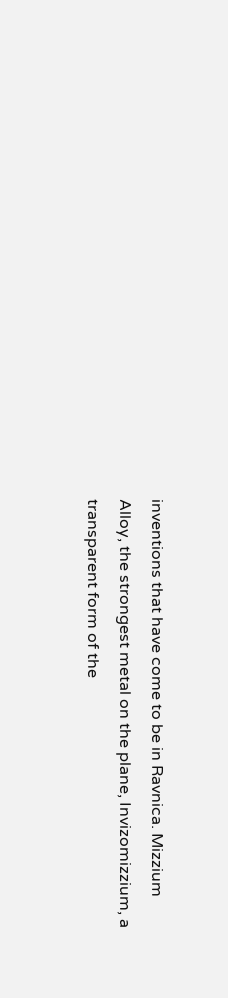inventions that have come to be in Ravnica. Mizzium Alloy, the strongest metal on the plane, Invizomizzium, a transparent form of the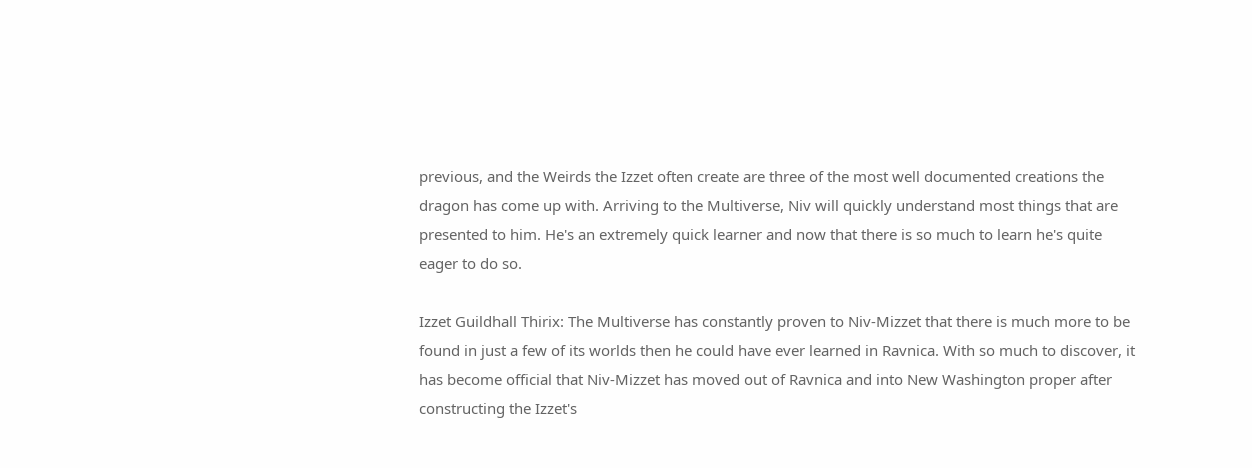previous, and the Weirds the Izzet often create are three of the most well documented creations the dragon has come up with. Arriving to the Multiverse, Niv will quickly understand most things that are presented to him. He's an extremely quick learner and now that there is so much to learn he's quite eager to do so.

Izzet Guildhall Thirix: The Multiverse has constantly proven to Niv-Mizzet that there is much more to be found in just a few of its worlds then he could have ever learned in Ravnica. With so much to discover, it has become official that Niv-Mizzet has moved out of Ravnica and into New Washington proper after constructing the Izzet's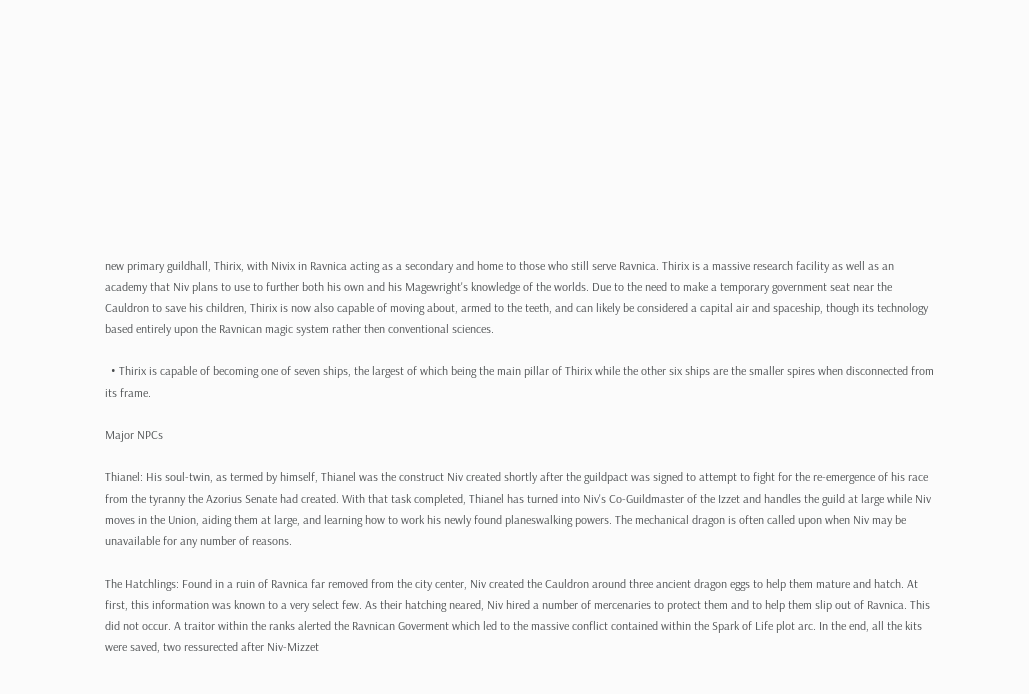new primary guildhall, Thirix, with Nivix in Ravnica acting as a secondary and home to those who still serve Ravnica. Thirix is a massive research facility as well as an academy that Niv plans to use to further both his own and his Magewright's knowledge of the worlds. Due to the need to make a temporary government seat near the Cauldron to save his children, Thirix is now also capable of moving about, armed to the teeth, and can likely be considered a capital air and spaceship, though its technology based entirely upon the Ravnican magic system rather then conventional sciences.

  • Thirix is capable of becoming one of seven ships, the largest of which being the main pillar of Thirix while the other six ships are the smaller spires when disconnected from its frame.

Major NPCs

Thianel: His soul-twin, as termed by himself, Thianel was the construct Niv created shortly after the guildpact was signed to attempt to fight for the re-emergence of his race from the tyranny the Azorius Senate had created. With that task completed, Thianel has turned into Niv's Co-Guildmaster of the Izzet and handles the guild at large while Niv moves in the Union, aiding them at large, and learning how to work his newly found planeswalking powers. The mechanical dragon is often called upon when Niv may be unavailable for any number of reasons.

The Hatchlings: Found in a ruin of Ravnica far removed from the city center, Niv created the Cauldron around three ancient dragon eggs to help them mature and hatch. At first, this information was known to a very select few. As their hatching neared, Niv hired a number of mercenaries to protect them and to help them slip out of Ravnica. This did not occur. A traitor within the ranks alerted the Ravnican Goverment which led to the massive conflict contained within the Spark of Life plot arc. In the end, all the kits were saved, two ressurected after Niv-Mizzet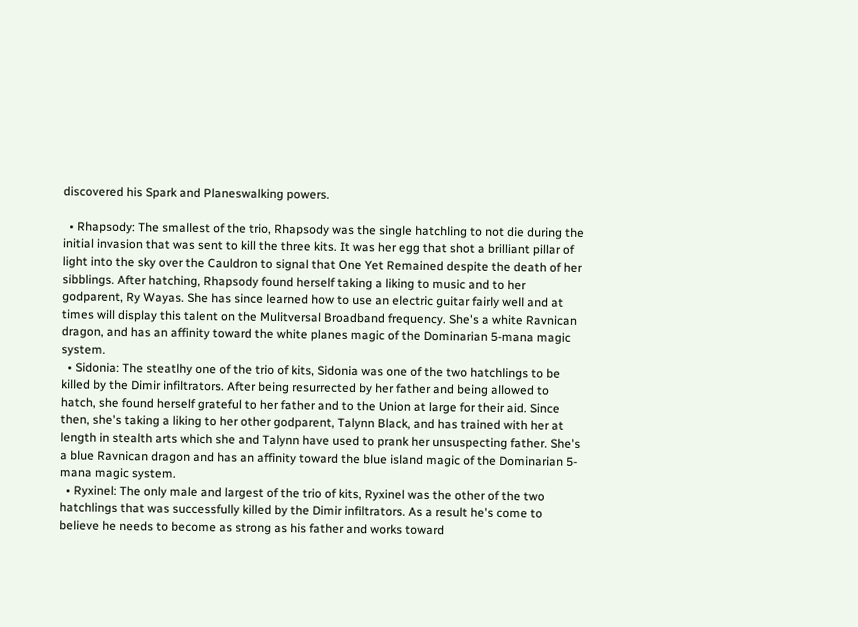discovered his Spark and Planeswalking powers.

  • Rhapsody: The smallest of the trio, Rhapsody was the single hatchling to not die during the initial invasion that was sent to kill the three kits. It was her egg that shot a brilliant pillar of light into the sky over the Cauldron to signal that One Yet Remained despite the death of her sibblings. After hatching, Rhapsody found herself taking a liking to music and to her godparent, Ry Wayas. She has since learned how to use an electric guitar fairly well and at times will display this talent on the Mulitversal Broadband frequency. She's a white Ravnican dragon, and has an affinity toward the white planes magic of the Dominarian 5-mana magic system.
  • Sidonia: The steatlhy one of the trio of kits, Sidonia was one of the two hatchlings to be killed by the Dimir infiltrators. After being resurrected by her father and being allowed to hatch, she found herself grateful to her father and to the Union at large for their aid. Since then, she's taking a liking to her other godparent, Talynn Black, and has trained with her at length in stealth arts which she and Talynn have used to prank her unsuspecting father. She's a blue Ravnican dragon and has an affinity toward the blue island magic of the Dominarian 5-mana magic system.
  • Ryxinel: The only male and largest of the trio of kits, Ryxinel was the other of the two hatchlings that was successfully killed by the Dimir infiltrators. As a result he's come to believe he needs to become as strong as his father and works toward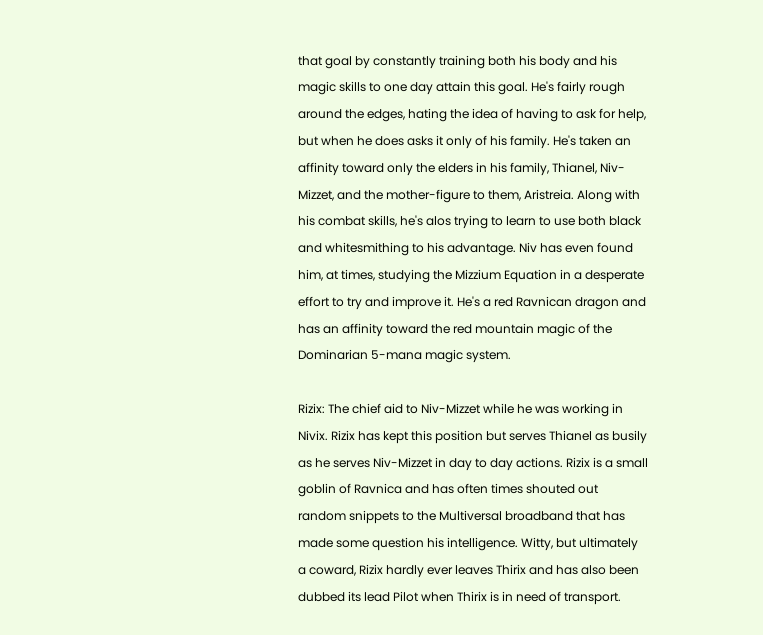that goal by constantly training both his body and his magic skills to one day attain this goal. He's fairly rough around the edges, hating the idea of having to ask for help, but when he does asks it only of his family. He's taken an affinity toward only the elders in his family, Thianel, Niv-Mizzet, and the mother-figure to them, Aristreia. Along with his combat skills, he's alos trying to learn to use both black and whitesmithing to his advantage. Niv has even found him, at times, studying the Mizzium Equation in a desperate effort to try and improve it. He's a red Ravnican dragon and has an affinity toward the red mountain magic of the Dominarian 5-mana magic system.

Rizix: The chief aid to Niv-Mizzet while he was working in Nivix. Rizix has kept this position but serves Thianel as busily as he serves Niv-Mizzet in day to day actions. Rizix is a small goblin of Ravnica and has often times shouted out random snippets to the Multiversal broadband that has made some question his intelligence. Witty, but ultimately a coward, Rizix hardly ever leaves Thirix and has also been dubbed its lead Pilot when Thirix is in need of transport.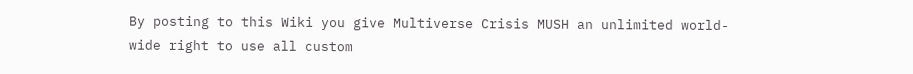By posting to this Wiki you give Multiverse Crisis MUSH an unlimited world-wide right to use all custom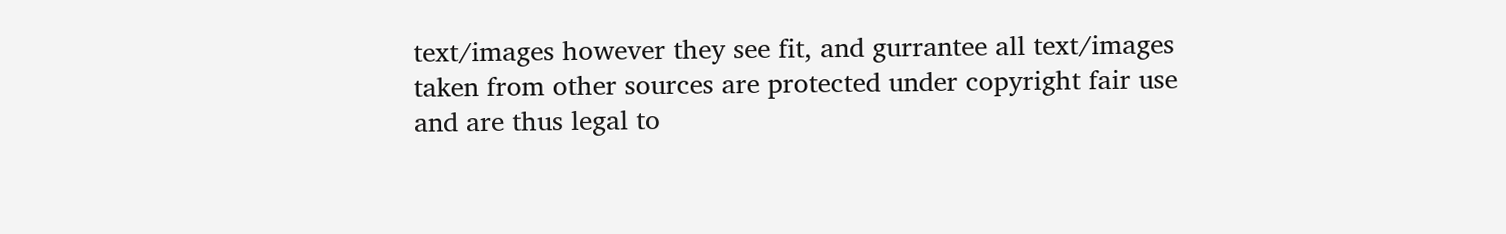text/images however they see fit, and gurrantee all text/images taken from other sources are protected under copyright fair use and are thus legal to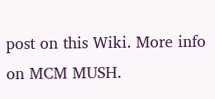post on this Wiki. More info on MCM MUSH.